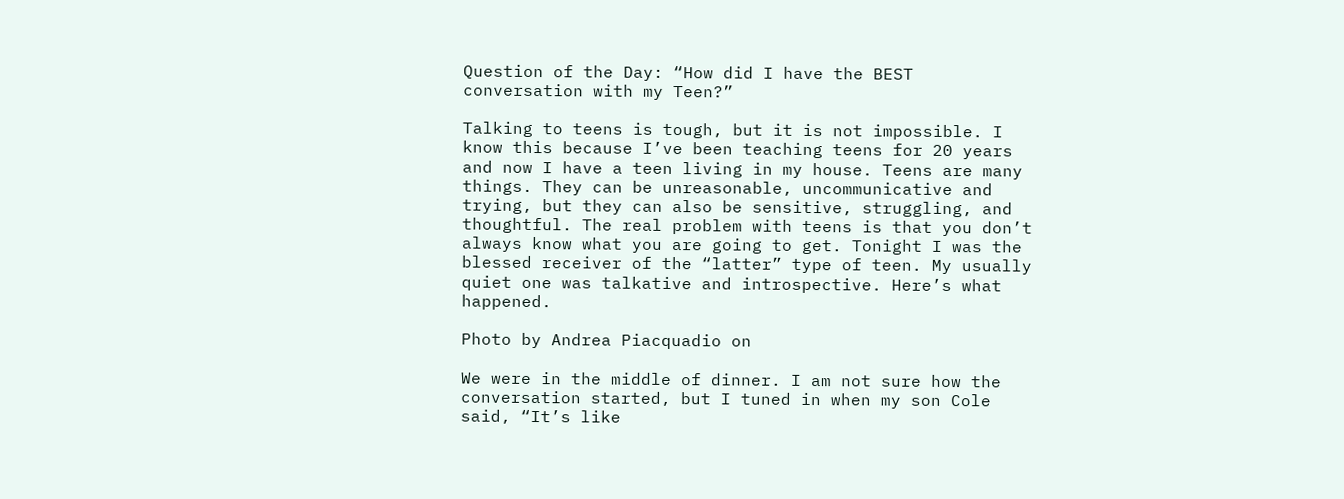Question of the Day: “How did I have the BEST conversation with my Teen?”

Talking to teens is tough, but it is not impossible. I know this because I’ve been teaching teens for 20 years and now I have a teen living in my house. Teens are many things. They can be unreasonable, uncommunicative and trying, but they can also be sensitive, struggling, and thoughtful. The real problem with teens is that you don’t always know what you are going to get. Tonight I was the blessed receiver of the “latter” type of teen. My usually quiet one was talkative and introspective. Here’s what happened.

Photo by Andrea Piacquadio on

We were in the middle of dinner. I am not sure how the conversation started, but I tuned in when my son Cole said, “It’s like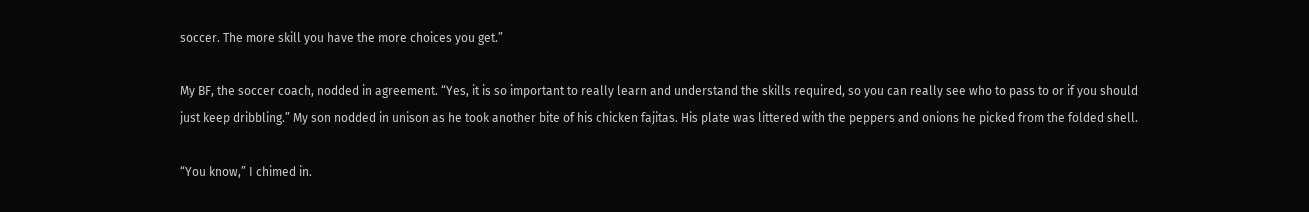soccer. The more skill you have the more choices you get.”

My BF, the soccer coach, nodded in agreement. “Yes, it is so important to really learn and understand the skills required, so you can really see who to pass to or if you should just keep dribbling.” My son nodded in unison as he took another bite of his chicken fajitas. His plate was littered with the peppers and onions he picked from the folded shell.

“You know,” I chimed in.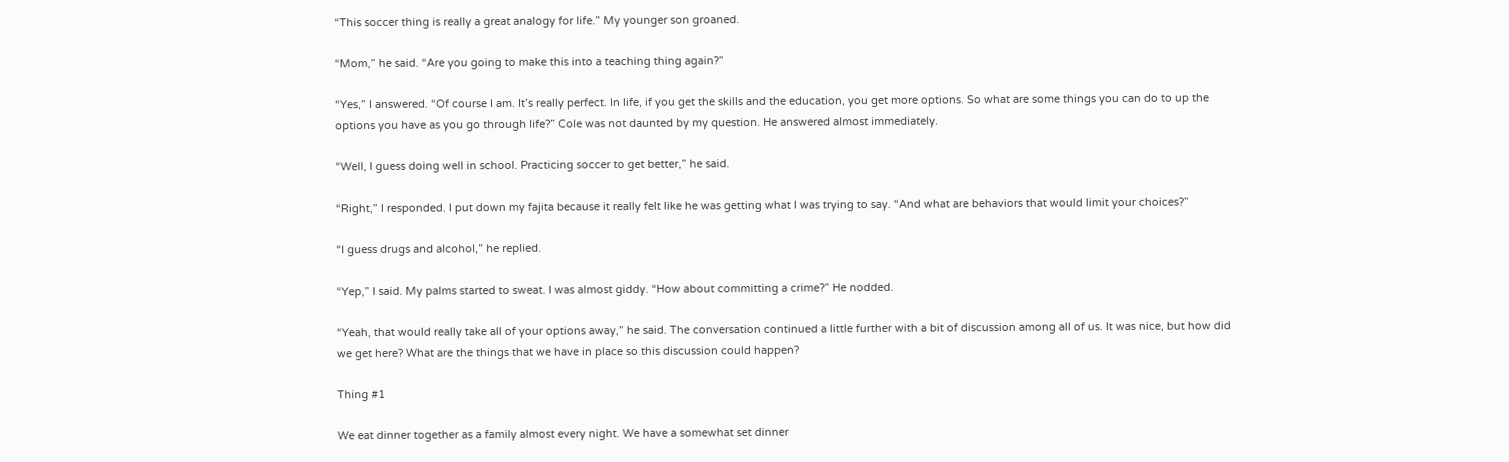“This soccer thing is really a great analogy for life.” My younger son groaned.

“Mom,” he said. “Are you going to make this into a teaching thing again?”

“Yes,” I answered. “Of course I am. It’s really perfect. In life, if you get the skills and the education, you get more options. So what are some things you can do to up the options you have as you go through life?” Cole was not daunted by my question. He answered almost immediately.

“Well, I guess doing well in school. Practicing soccer to get better,” he said.

“Right,” I responded. I put down my fajita because it really felt like he was getting what I was trying to say. “And what are behaviors that would limit your choices?”

“I guess drugs and alcohol,” he replied.

“Yep,” I said. My palms started to sweat. I was almost giddy. “How about committing a crime?” He nodded.

“Yeah, that would really take all of your options away,” he said. The conversation continued a little further with a bit of discussion among all of us. It was nice, but how did we get here? What are the things that we have in place so this discussion could happen?

Thing #1

We eat dinner together as a family almost every night. We have a somewhat set dinner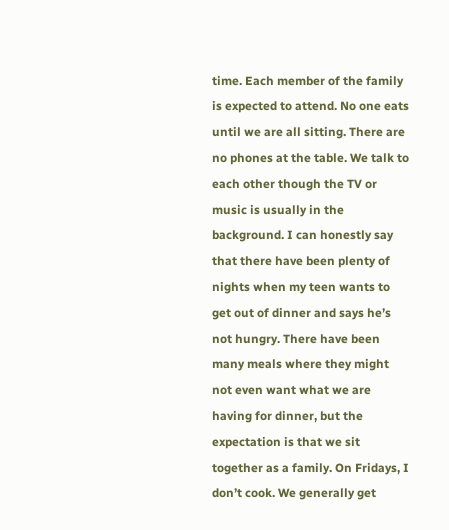time. Each member of the family is expected to attend. No one eats until we are all sitting. There are no phones at the table. We talk to each other though the TV or music is usually in the background. I can honestly say that there have been plenty of nights when my teen wants to get out of dinner and says he’s not hungry. There have been many meals where they might not even want what we are having for dinner, but the expectation is that we sit together as a family. On Fridays, I don’t cook. We generally get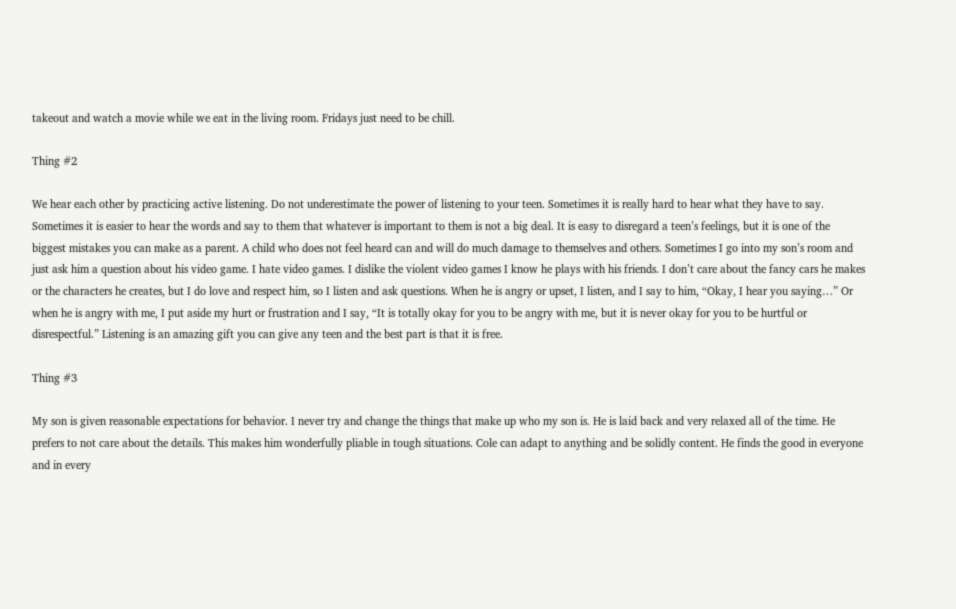takeout and watch a movie while we eat in the living room. Fridays just need to be chill.

Thing #2

We hear each other by practicing active listening. Do not underestimate the power of listening to your teen. Sometimes it is really hard to hear what they have to say. Sometimes it is easier to hear the words and say to them that whatever is important to them is not a big deal. It is easy to disregard a teen’s feelings, but it is one of the biggest mistakes you can make as a parent. A child who does not feel heard can and will do much damage to themselves and others. Sometimes I go into my son’s room and just ask him a question about his video game. I hate video games. I dislike the violent video games I know he plays with his friends. I don’t care about the fancy cars he makes or the characters he creates, but I do love and respect him, so I listen and ask questions. When he is angry or upset, I listen, and I say to him, “Okay, I hear you saying…” Or when he is angry with me, I put aside my hurt or frustration and I say, “It is totally okay for you to be angry with me, but it is never okay for you to be hurtful or disrespectful.” Listening is an amazing gift you can give any teen and the best part is that it is free.

Thing #3

My son is given reasonable expectations for behavior. I never try and change the things that make up who my son is. He is laid back and very relaxed all of the time. He prefers to not care about the details. This makes him wonderfully pliable in tough situations. Cole can adapt to anything and be solidly content. He finds the good in everyone and in every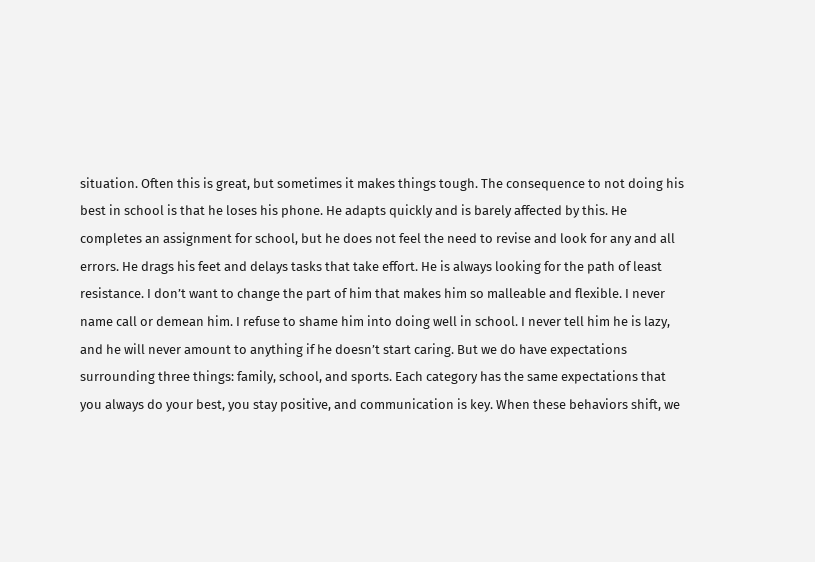situation. Often this is great, but sometimes it makes things tough. The consequence to not doing his best in school is that he loses his phone. He adapts quickly and is barely affected by this. He completes an assignment for school, but he does not feel the need to revise and look for any and all errors. He drags his feet and delays tasks that take effort. He is always looking for the path of least resistance. I don’t want to change the part of him that makes him so malleable and flexible. I never name call or demean him. I refuse to shame him into doing well in school. I never tell him he is lazy, and he will never amount to anything if he doesn’t start caring. But we do have expectations surrounding three things: family, school, and sports. Each category has the same expectations that you always do your best, you stay positive, and communication is key. When these behaviors shift, we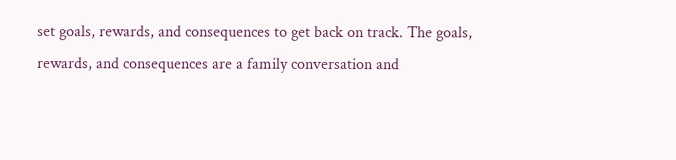set goals, rewards, and consequences to get back on track. The goals, rewards, and consequences are a family conversation and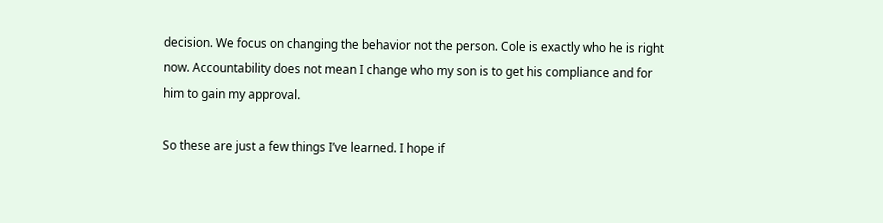decision. We focus on changing the behavior not the person. Cole is exactly who he is right now. Accountability does not mean I change who my son is to get his compliance and for him to gain my approval.

So these are just a few things I’ve learned. I hope if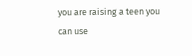you are raising a teen you can use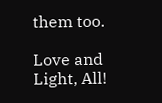them too.

Love and Light, All!